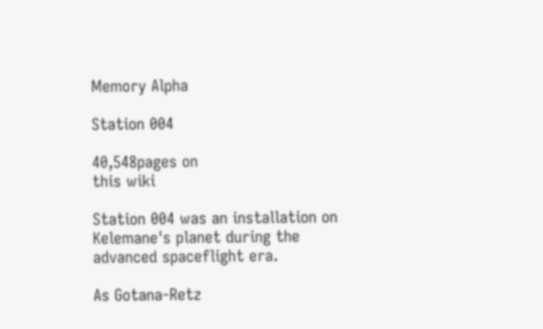Memory Alpha

Station 004

40,548pages on
this wiki

Station 004 was an installation on Kelemane's planet during the advanced spaceflight era.

As Gotana-Retz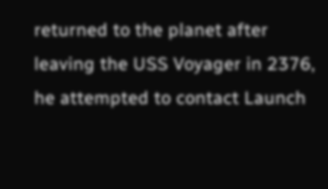returned to the planet after leaving the USS Voyager in 2376, he attempted to contact Launch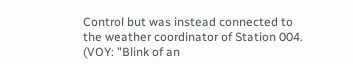Control but was instead connected to the weather coordinator of Station 004. (VOY: "Blink of an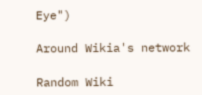Eye")

Around Wikia's network

Random Wiki